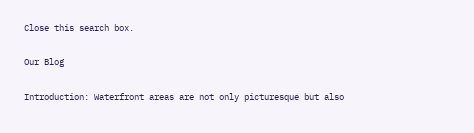Close this search box.

Our Blog

Introduction: Waterfront areas are not only picturesque but also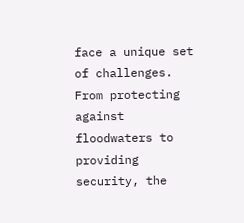face a unique set of challenges. From protecting against floodwaters to providing security, the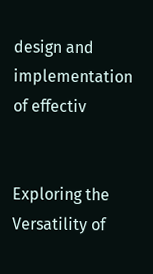design and implementation of effectiv


Exploring the Versatility of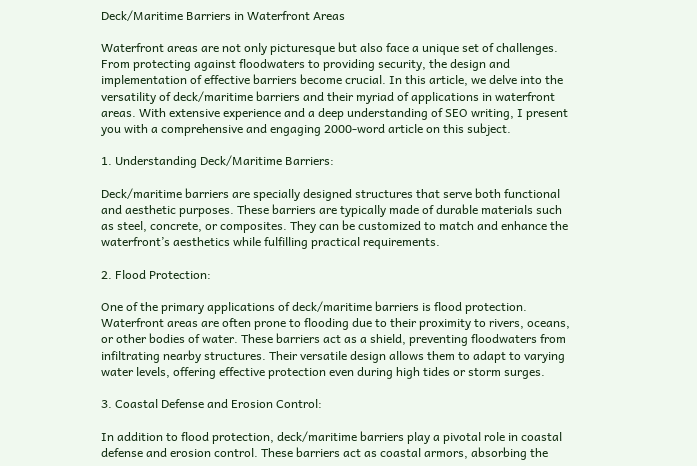Deck/Maritime Barriers in Waterfront Areas

Waterfront areas are not only picturesque but also face a unique set of challenges. From protecting against floodwaters to providing security, the design and implementation of effective barriers become crucial. In this article, we delve into the versatility of deck/maritime barriers and their myriad of applications in waterfront areas. With extensive experience and a deep understanding of SEO writing, I present you with a comprehensive and engaging 2000-word article on this subject.

1. Understanding Deck/Maritime Barriers:

Deck/maritime barriers are specially designed structures that serve both functional and aesthetic purposes. These barriers are typically made of durable materials such as steel, concrete, or composites. They can be customized to match and enhance the waterfront’s aesthetics while fulfilling practical requirements.

2. Flood Protection:

One of the primary applications of deck/maritime barriers is flood protection. Waterfront areas are often prone to flooding due to their proximity to rivers, oceans, or other bodies of water. These barriers act as a shield, preventing floodwaters from infiltrating nearby structures. Their versatile design allows them to adapt to varying water levels, offering effective protection even during high tides or storm surges.

3. Coastal Defense and Erosion Control:

In addition to flood protection, deck/maritime barriers play a pivotal role in coastal defense and erosion control. These barriers act as coastal armors, absorbing the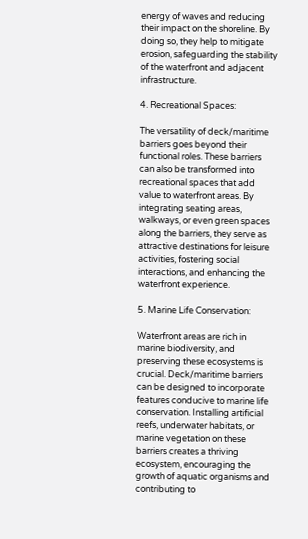energy of waves and reducing their impact on the shoreline. By doing so, they help to mitigate erosion, safeguarding the stability of the waterfront and adjacent infrastructure.

4. Recreational Spaces:

The versatility of deck/maritime barriers goes beyond their functional roles. These barriers can also be transformed into recreational spaces that add value to waterfront areas. By integrating seating areas, walkways, or even green spaces along the barriers, they serve as attractive destinations for leisure activities, fostering social interactions, and enhancing the waterfront experience.

5. Marine Life Conservation:

Waterfront areas are rich in marine biodiversity, and preserving these ecosystems is crucial. Deck/maritime barriers can be designed to incorporate features conducive to marine life conservation. Installing artificial reefs, underwater habitats, or marine vegetation on these barriers creates a thriving ecosystem, encouraging the growth of aquatic organisms and contributing to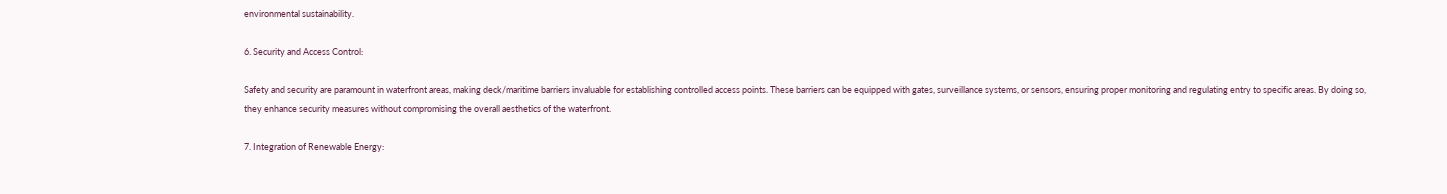environmental sustainability.

6. Security and Access Control:

Safety and security are paramount in waterfront areas, making deck/maritime barriers invaluable for establishing controlled access points. These barriers can be equipped with gates, surveillance systems, or sensors, ensuring proper monitoring and regulating entry to specific areas. By doing so, they enhance security measures without compromising the overall aesthetics of the waterfront.

7. Integration of Renewable Energy: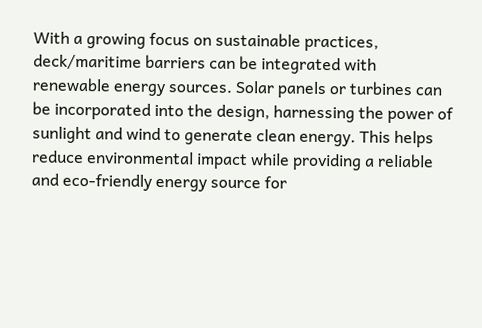With a growing focus on sustainable practices, deck/maritime barriers can be integrated with renewable energy sources. Solar panels or turbines can be incorporated into the design, harnessing the power of sunlight and wind to generate clean energy. This helps reduce environmental impact while providing a reliable and eco-friendly energy source for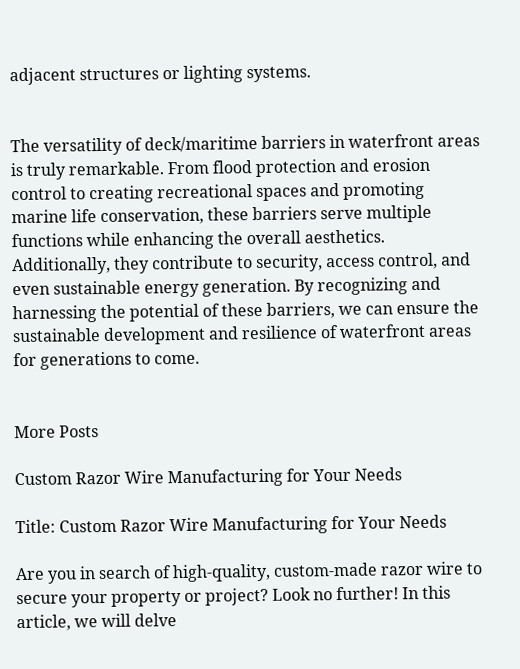adjacent structures or lighting systems.


The versatility of deck/maritime barriers in waterfront areas is truly remarkable. From flood protection and erosion control to creating recreational spaces and promoting marine life conservation, these barriers serve multiple functions while enhancing the overall aesthetics. Additionally, they contribute to security, access control, and even sustainable energy generation. By recognizing and harnessing the potential of these barriers, we can ensure the sustainable development and resilience of waterfront areas for generations to come.


More Posts

Custom Razor Wire Manufacturing for Your Needs

Title: Custom Razor Wire Manufacturing for Your Needs

Are you in search of high-quality, custom-made razor wire to secure your property or project? Look no further! In this article, we will delve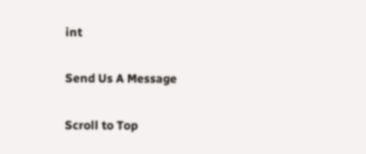int

Send Us A Message

Scroll to Top